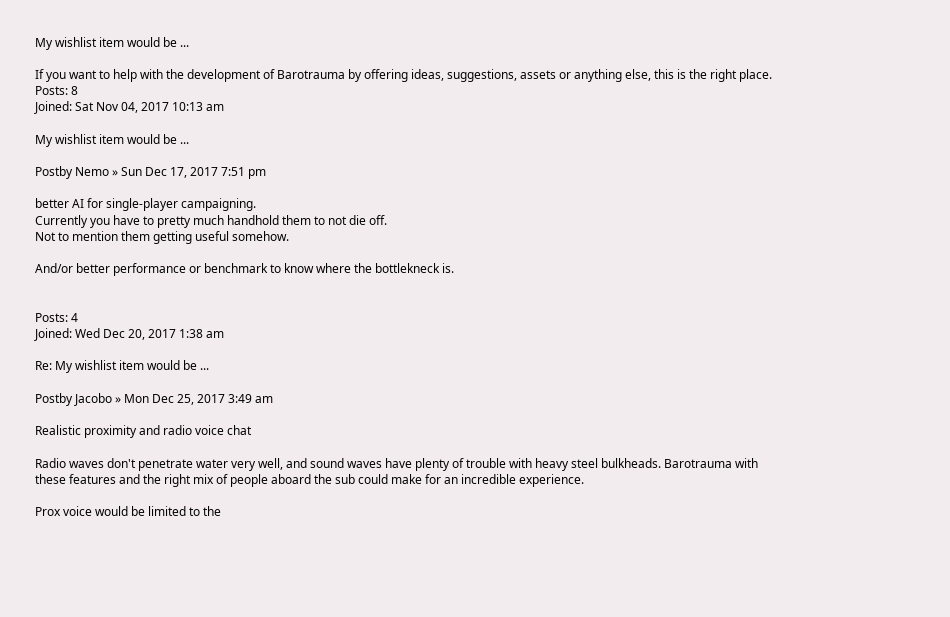My wishlist item would be ...

If you want to help with the development of Barotrauma by offering ideas, suggestions, assets or anything else, this is the right place.
Posts: 8
Joined: Sat Nov 04, 2017 10:13 am

My wishlist item would be ...

Postby Nemo » Sun Dec 17, 2017 7:51 pm

better AI for single-player campaigning.
Currently you have to pretty much handhold them to not die off.
Not to mention them getting useful somehow.

And/or better performance or benchmark to know where the bottlekneck is.


Posts: 4
Joined: Wed Dec 20, 2017 1:38 am

Re: My wishlist item would be ...

Postby Jacobo » Mon Dec 25, 2017 3:49 am

Realistic proximity and radio voice chat

Radio waves don't penetrate water very well, and sound waves have plenty of trouble with heavy steel bulkheads. Barotrauma with these features and the right mix of people aboard the sub could make for an incredible experience.

Prox voice would be limited to the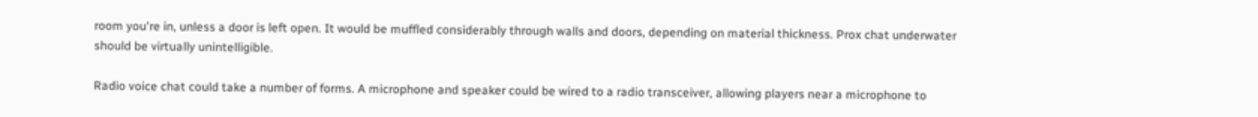room you're in, unless a door is left open. It would be muffled considerably through walls and doors, depending on material thickness. Prox chat underwater should be virtually unintelligible.

Radio voice chat could take a number of forms. A microphone and speaker could be wired to a radio transceiver, allowing players near a microphone to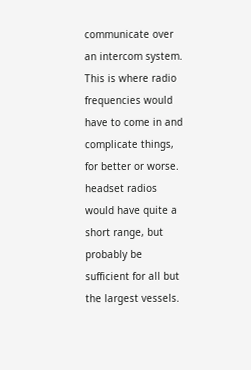communicate over an intercom system. This is where radio frequencies would have to come in and complicate things, for better or worse. headset radios would have quite a short range, but probably be sufficient for all but the largest vessels.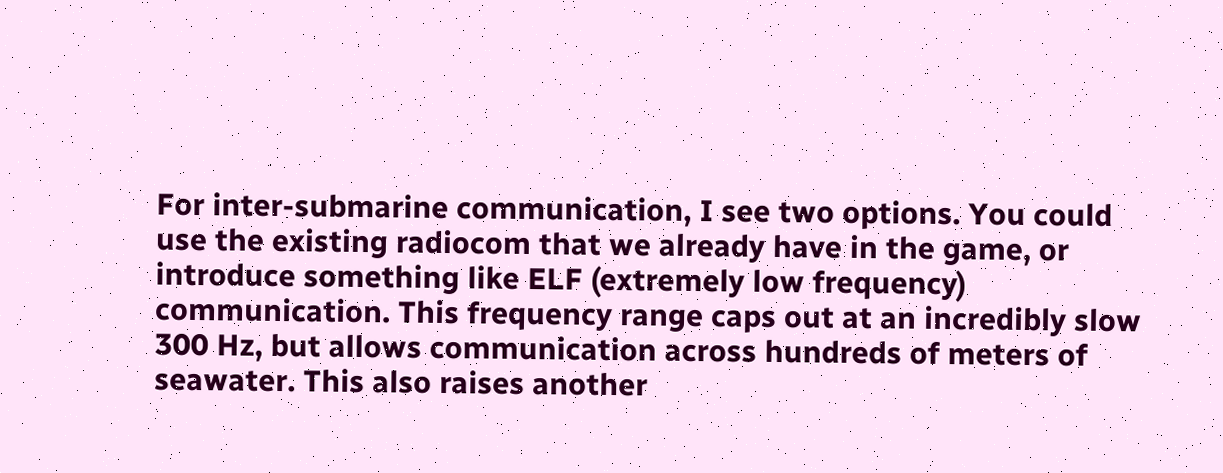For inter-submarine communication, I see two options. You could use the existing radiocom that we already have in the game, or introduce something like ELF (extremely low frequency) communication. This frequency range caps out at an incredibly slow 300 Hz, but allows communication across hundreds of meters of seawater. This also raises another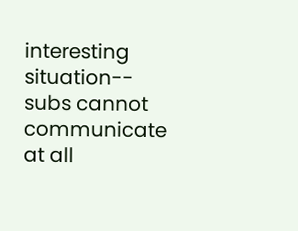interesting situation-- subs cannot communicate at all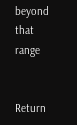beyond that range


Return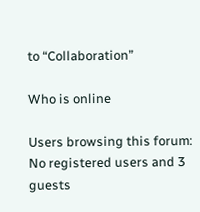to “Collaboration”

Who is online

Users browsing this forum: No registered users and 3 guests